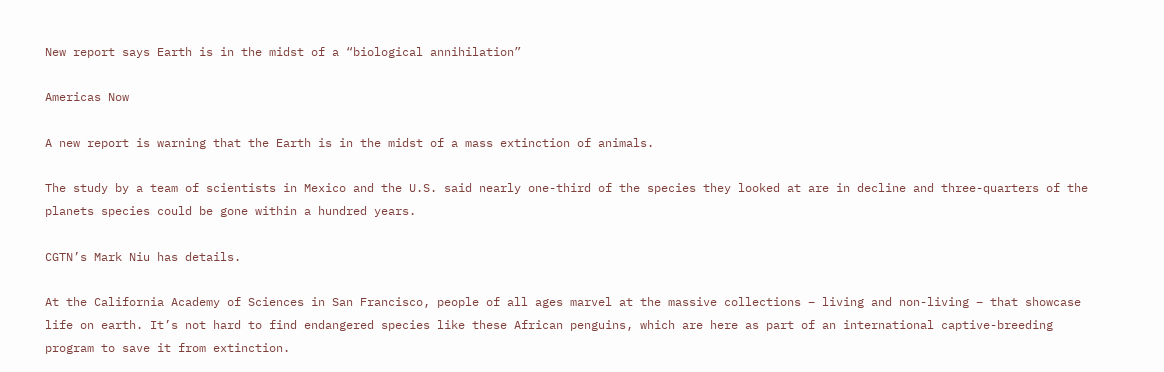New report says Earth is in the midst of a “biological annihilation”

Americas Now

A new report is warning that the Earth is in the midst of a mass extinction of animals.

The study by a team of scientists in Mexico and the U.S. said nearly one-third of the species they looked at are in decline and three-quarters of the planets species could be gone within a hundred years.

CGTN’s Mark Niu has details.

At the California Academy of Sciences in San Francisco, people of all ages marvel at the massive collections – living and non-living – that showcase life on earth. It’s not hard to find endangered species like these African penguins, which are here as part of an international captive-breeding program to save it from extinction.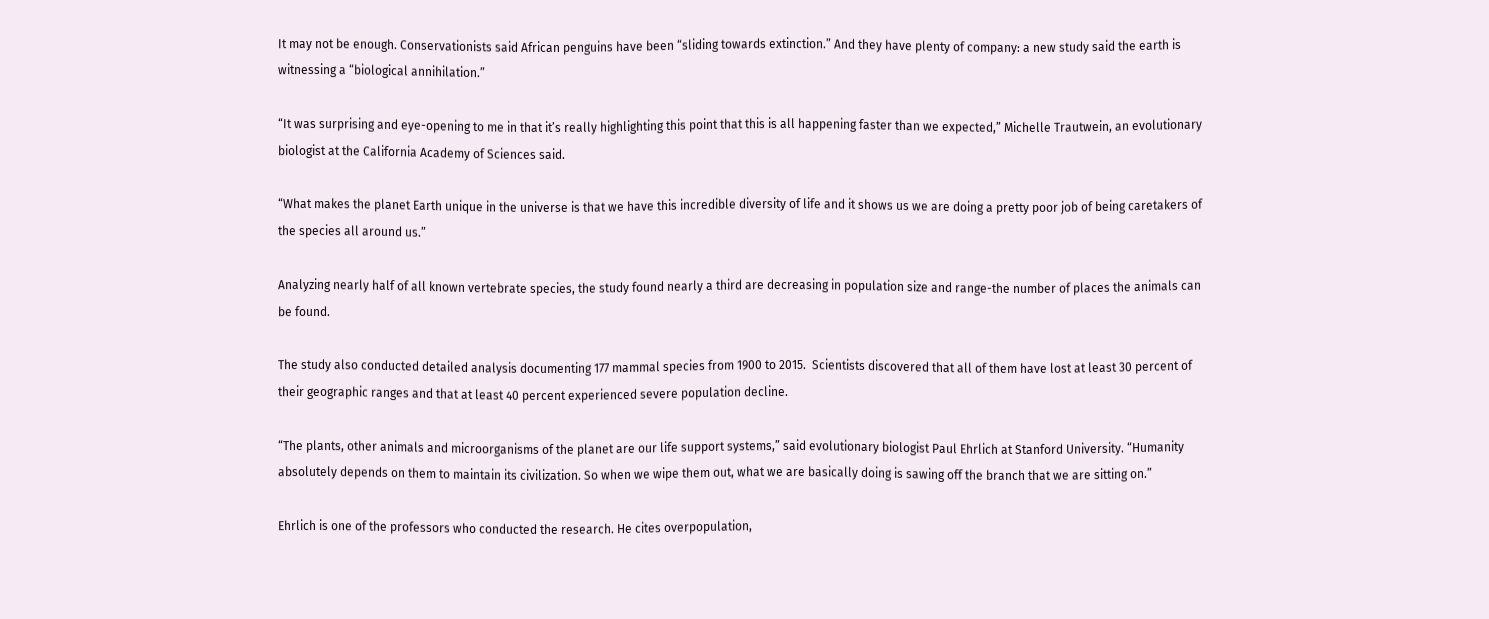It may not be enough. Conservationists said African penguins have been “sliding towards extinction.” And they have plenty of company: a new study said the earth is witnessing a “biological annihilation.”

“It was surprising and eye-opening to me in that it’s really highlighting this point that this is all happening faster than we expected,” Michelle Trautwein, an evolutionary biologist at the California Academy of Sciences said.

“What makes the planet Earth unique in the universe is that we have this incredible diversity of life and it shows us we are doing a pretty poor job of being caretakers of the species all around us.”

Analyzing nearly half of all known vertebrate species, the study found nearly a third are decreasing in population size and range-the number of places the animals can be found.

The study also conducted detailed analysis documenting 177 mammal species from 1900 to 2015.  Scientists discovered that all of them have lost at least 30 percent of their geographic ranges and that at least 40 percent experienced severe population decline.

“The plants, other animals and microorganisms of the planet are our life support systems,” said evolutionary biologist Paul Ehrlich at Stanford University. “Humanity absolutely depends on them to maintain its civilization. So when we wipe them out, what we are basically doing is sawing off the branch that we are sitting on.”

Ehrlich is one of the professors who conducted the research. He cites overpopulation,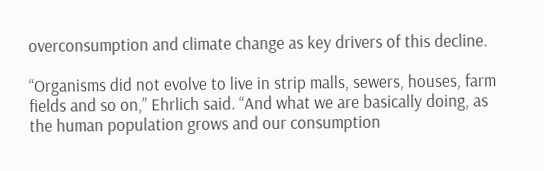overconsumption and climate change as key drivers of this decline.

“Organisms did not evolve to live in strip malls, sewers, houses, farm fields and so on,” Ehrlich said. “And what we are basically doing, as the human population grows and our consumption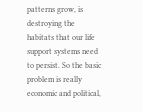patterns grow, is destroying the habitats that our life support systems need to persist. So the basic problem is really economic and political,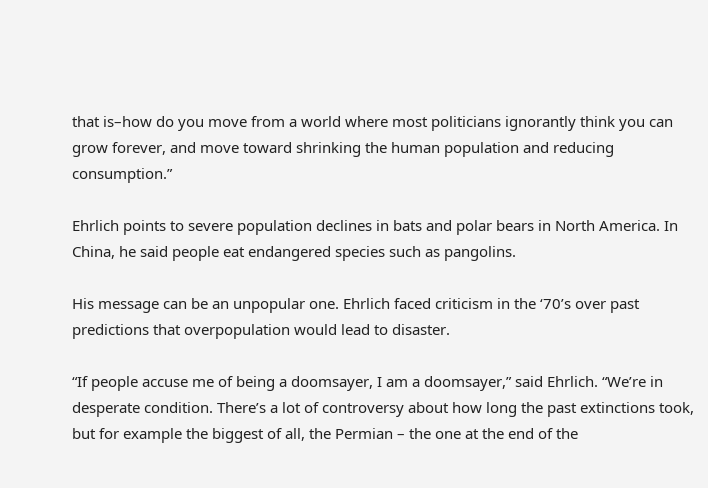that is–how do you move from a world where most politicians ignorantly think you can grow forever, and move toward shrinking the human population and reducing consumption.”

Ehrlich points to severe population declines in bats and polar bears in North America. In China, he said people eat endangered species such as pangolins.

His message can be an unpopular one. Ehrlich faced criticism in the ‘70’s over past predictions that overpopulation would lead to disaster.

“If people accuse me of being a doomsayer, I am a doomsayer,” said Ehrlich. “We’re in desperate condition. There’s a lot of controversy about how long the past extinctions took, but for example the biggest of all, the Permian – the one at the end of the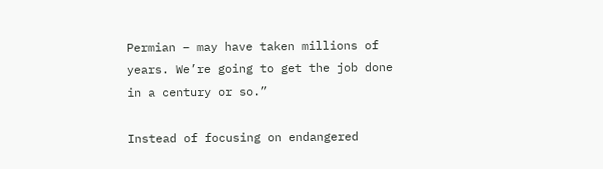Permian – may have taken millions of years. We’re going to get the job done in a century or so.”

Instead of focusing on endangered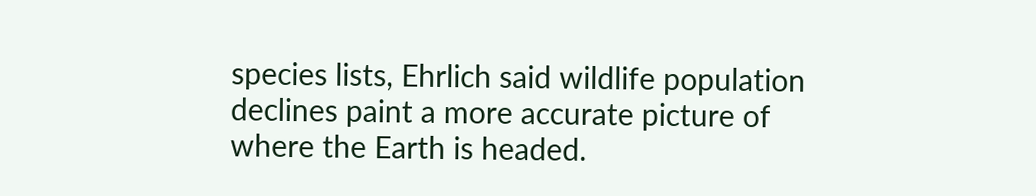species lists, Ehrlich said wildlife population declines paint a more accurate picture of where the Earth is headed.